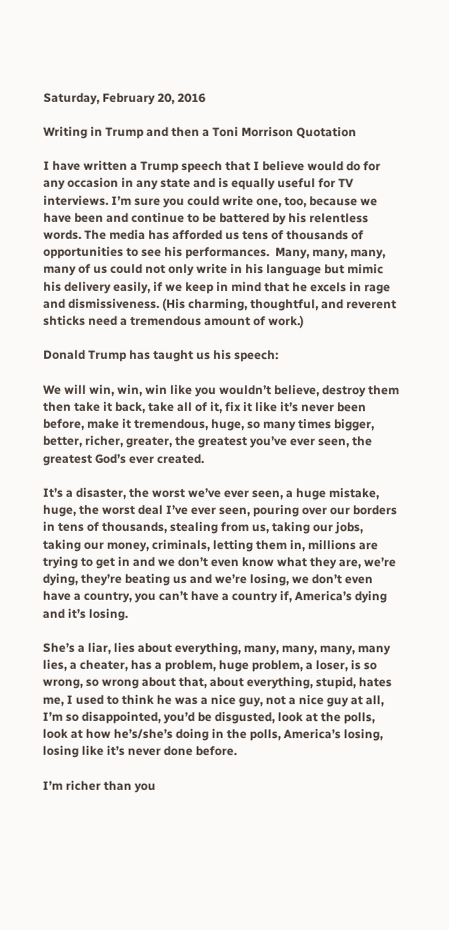Saturday, February 20, 2016

Writing in Trump and then a Toni Morrison Quotation

I have written a Trump speech that I believe would do for any occasion in any state and is equally useful for TV interviews. I’m sure you could write one, too, because we have been and continue to be battered by his relentless words. The media has afforded us tens of thousands of opportunities to see his performances.  Many, many, many, many of us could not only write in his language but mimic his delivery easily, if we keep in mind that he excels in rage and dismissiveness. (His charming, thoughtful, and reverent shticks need a tremendous amount of work.)

Donald Trump has taught us his speech:

We will win, win, win like you wouldn’t believe, destroy them then take it back, take all of it, fix it like it’s never been before, make it tremendous, huge, so many times bigger, better, richer, greater, the greatest you’ve ever seen, the greatest God’s ever created.

It’s a disaster, the worst we’ve ever seen, a huge mistake, huge, the worst deal I’ve ever seen, pouring over our borders in tens of thousands, stealing from us, taking our jobs, taking our money, criminals, letting them in, millions are trying to get in and we don’t even know what they are, we’re dying, they’re beating us and we’re losing, we don’t even have a country, you can’t have a country if, America’s dying and it’s losing.

She’s a liar, lies about everything, many, many, many, many lies, a cheater, has a problem, huge problem, a loser, is so wrong, so wrong about that, about everything, stupid, hates me, I used to think he was a nice guy, not a nice guy at all, I’m so disappointed, you’d be disgusted, look at the polls, look at how he’s/she’s doing in the polls, America’s losing, losing like it’s never done before.

I’m richer than you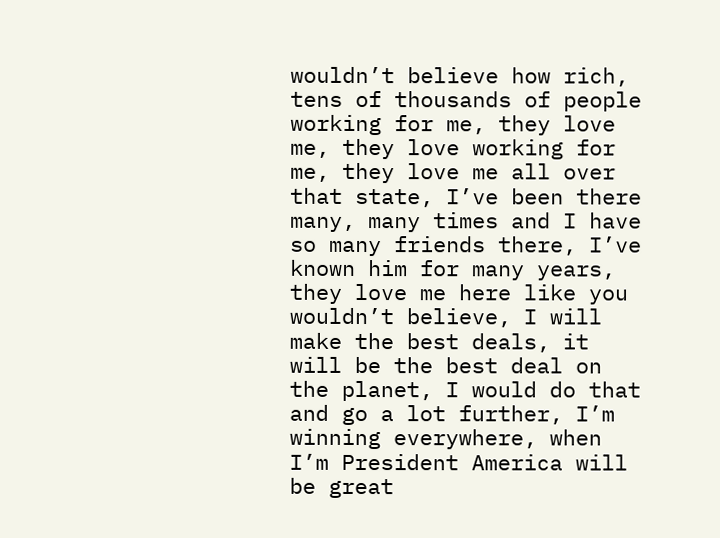wouldn’t believe how rich, tens of thousands of people working for me, they love me, they love working for me, they love me all over that state, I’ve been there many, many times and I have so many friends there, I’ve known him for many years, they love me here like you wouldn’t believe, I will make the best deals, it will be the best deal on the planet, I would do that and go a lot further, I’m winning everywhere, when I’m President America will be great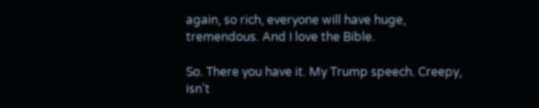again, so rich, everyone will have huge, tremendous. And I love the Bible.

So. There you have it. My Trump speech. Creepy, isn’t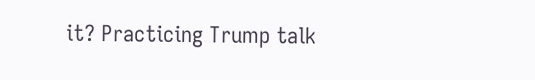it? Practicing Trump talk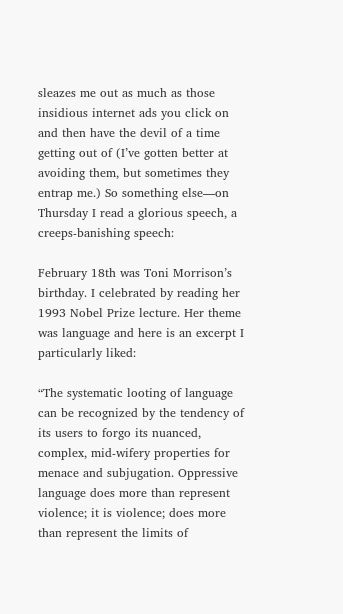sleazes me out as much as those insidious internet ads you click on and then have the devil of a time getting out of (I’ve gotten better at avoiding them, but sometimes they entrap me.) So something else—on Thursday I read a glorious speech, a creeps-banishing speech:

February 18th was Toni Morrison’s birthday. I celebrated by reading her 1993 Nobel Prize lecture. Her theme was language and here is an excerpt I particularly liked:

“The systematic looting of language can be recognized by the tendency of its users to forgo its nuanced, complex, mid-wifery properties for menace and subjugation. Oppressive language does more than represent violence; it is violence; does more than represent the limits of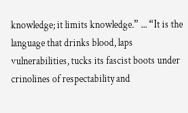knowledge; it limits knowledge.” ... “It is the language that drinks blood, laps vulnerabilities, tucks its fascist boots under crinolines of respectability and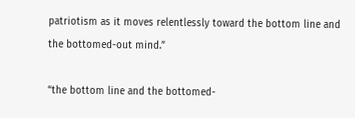patriotism as it moves relentlessly toward the bottom line and the bottomed-out mind.”

“the bottom line and the bottomed-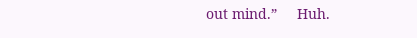out mind.”     Huh.